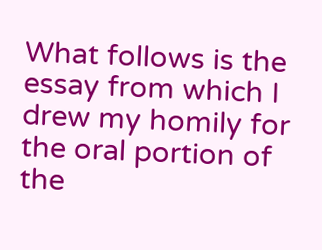What follows is the essay from which I drew my homily for the oral portion of the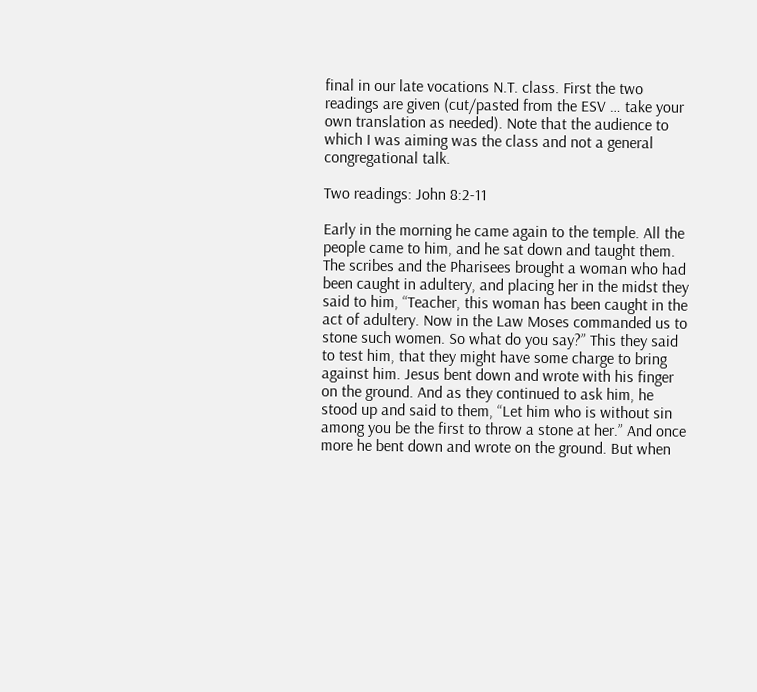final in our late vocations N.T. class. First the two readings are given (cut/pasted from the ESV … take your own translation as needed). Note that the audience to which I was aiming was the class and not a general congregational talk.

Two readings: John 8:2-11

Early in the morning he came again to the temple. All the people came to him, and he sat down and taught them. The scribes and the Pharisees brought a woman who had been caught in adultery, and placing her in the midst they said to him, “Teacher, this woman has been caught in the act of adultery. Now in the Law Moses commanded us to stone such women. So what do you say?” This they said to test him, that they might have some charge to bring against him. Jesus bent down and wrote with his finger on the ground. And as they continued to ask him, he stood up and said to them, “Let him who is without sin among you be the first to throw a stone at her.” And once more he bent down and wrote on the ground. But when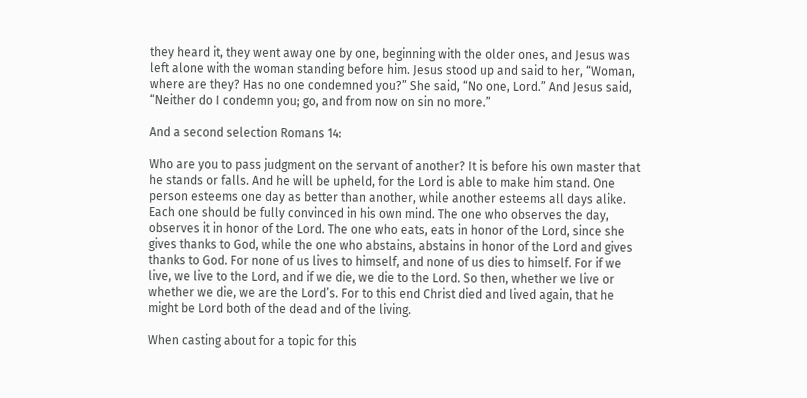they heard it, they went away one by one, beginning with the older ones, and Jesus was left alone with the woman standing before him. Jesus stood up and said to her, “Woman, where are they? Has no one condemned you?” She said, “No one, Lord.” And Jesus said, “Neither do I condemn you; go, and from now on sin no more.”

And a second selection Romans 14:

Who are you to pass judgment on the servant of another? It is before his own master that he stands or falls. And he will be upheld, for the Lord is able to make him stand. One person esteems one day as better than another, while another esteems all days alike. Each one should be fully convinced in his own mind. The one who observes the day, observes it in honor of the Lord. The one who eats, eats in honor of the Lord, since she gives thanks to God, while the one who abstains, abstains in honor of the Lord and gives thanks to God. For none of us lives to himself, and none of us dies to himself. For if we live, we live to the Lord, and if we die, we die to the Lord. So then, whether we live or whether we die, we are the Lord’s. For to this end Christ died and lived again, that he might be Lord both of the dead and of the living.

When casting about for a topic for this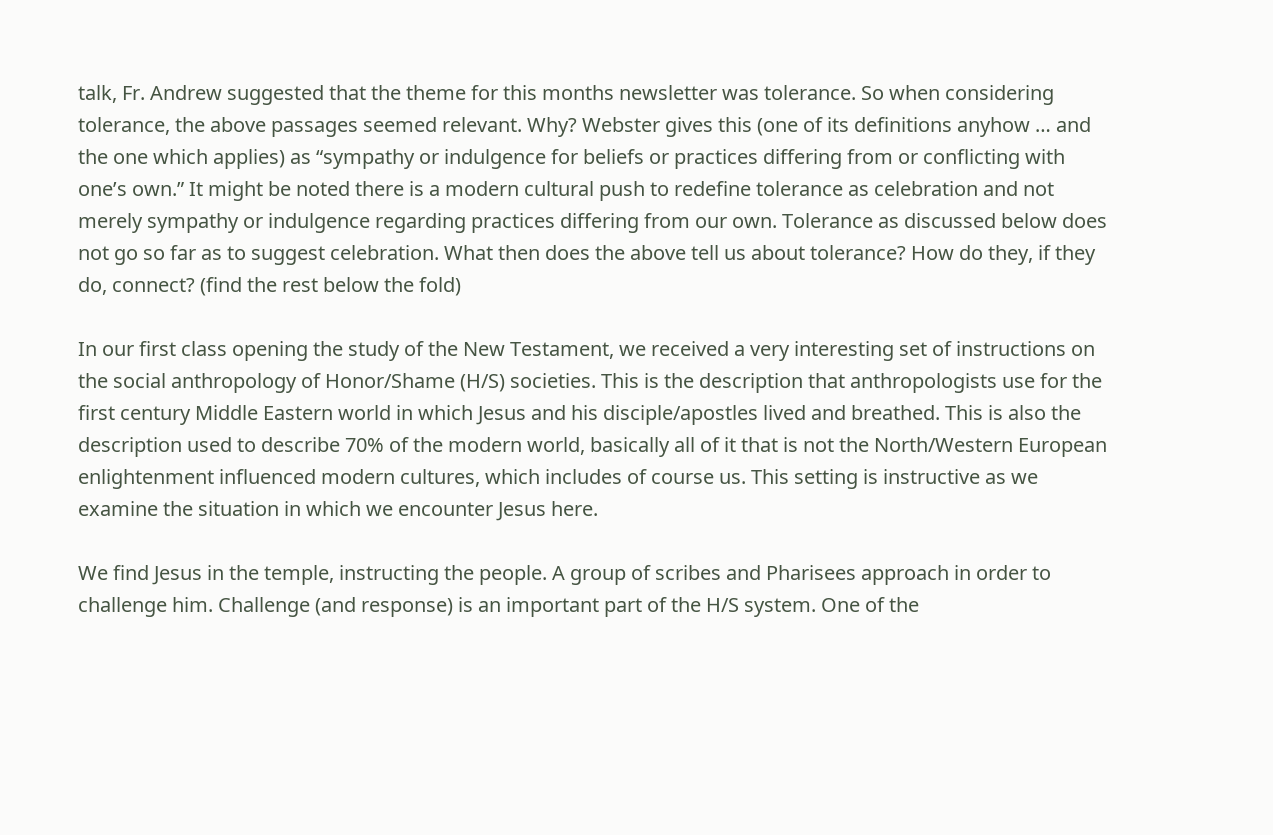talk, Fr. Andrew suggested that the theme for this months newsletter was tolerance. So when considering tolerance, the above passages seemed relevant. Why? Webster gives this (one of its definitions anyhow … and the one which applies) as “sympathy or indulgence for beliefs or practices differing from or conflicting with one’s own.” It might be noted there is a modern cultural push to redefine tolerance as celebration and not merely sympathy or indulgence regarding practices differing from our own. Tolerance as discussed below does not go so far as to suggest celebration. What then does the above tell us about tolerance? How do they, if they do, connect? (find the rest below the fold)

In our first class opening the study of the New Testament, we received a very interesting set of instructions on the social anthropology of Honor/Shame (H/S) societies. This is the description that anthropologists use for the first century Middle Eastern world in which Jesus and his disciple/apostles lived and breathed. This is also the description used to describe 70% of the modern world, basically all of it that is not the North/Western European enlightenment influenced modern cultures, which includes of course us. This setting is instructive as we examine the situation in which we encounter Jesus here.

We find Jesus in the temple, instructing the people. A group of scribes and Pharisees approach in order to challenge him. Challenge (and response) is an important part of the H/S system. One of the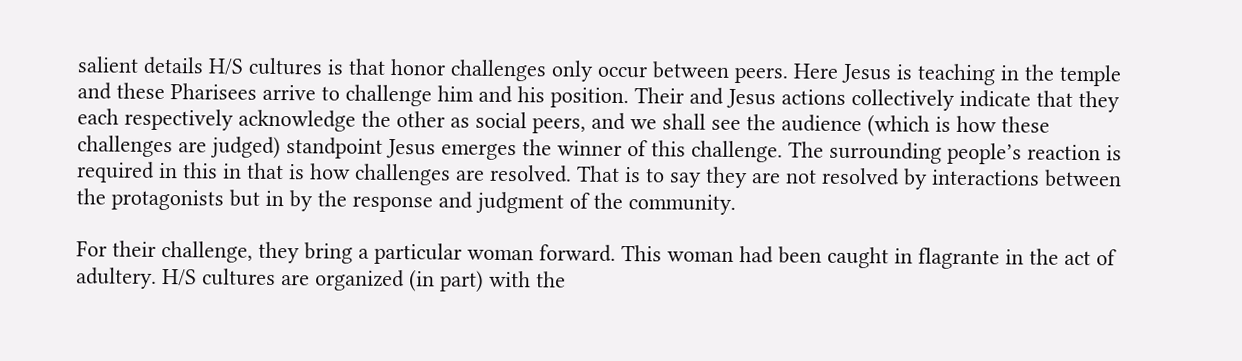salient details H/S cultures is that honor challenges only occur between peers. Here Jesus is teaching in the temple and these Pharisees arrive to challenge him and his position. Their and Jesus actions collectively indicate that they each respectively acknowledge the other as social peers, and we shall see the audience (which is how these challenges are judged) standpoint Jesus emerges the winner of this challenge. The surrounding people’s reaction is required in this in that is how challenges are resolved. That is to say they are not resolved by interactions between the protagonists but in by the response and judgment of the community.

For their challenge, they bring a particular woman forward. This woman had been caught in flagrante in the act of adultery. H/S cultures are organized (in part) with the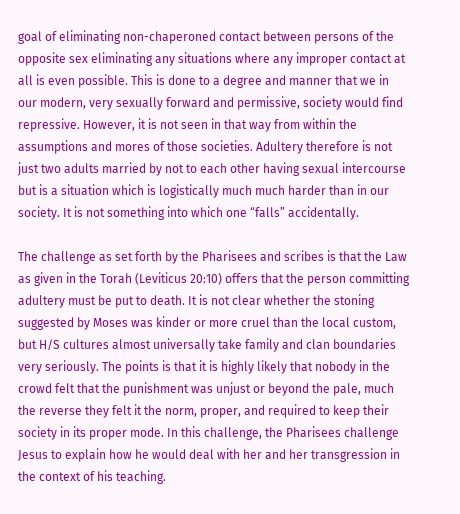goal of eliminating non-chaperoned contact between persons of the opposite sex eliminating any situations where any improper contact at all is even possible. This is done to a degree and manner that we in our modern, very sexually forward and permissive, society would find repressive. However, it is not seen in that way from within the assumptions and mores of those societies. Adultery therefore is not just two adults married by not to each other having sexual intercourse but is a situation which is logistically much much harder than in our society. It is not something into which one “falls” accidentally.

The challenge as set forth by the Pharisees and scribes is that the Law as given in the Torah (Leviticus 20:10) offers that the person committing adultery must be put to death. It is not clear whether the stoning suggested by Moses was kinder or more cruel than the local custom, but H/S cultures almost universally take family and clan boundaries very seriously. The points is that it is highly likely that nobody in the crowd felt that the punishment was unjust or beyond the pale, much the reverse they felt it the norm, proper, and required to keep their society in its proper mode. In this challenge, the Pharisees challenge Jesus to explain how he would deal with her and her transgression in the context of his teaching.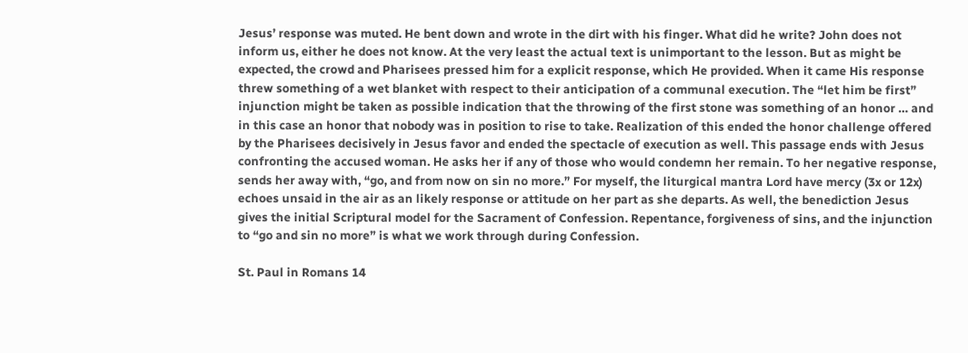Jesus’ response was muted. He bent down and wrote in the dirt with his finger. What did he write? John does not inform us, either he does not know. At the very least the actual text is unimportant to the lesson. But as might be expected, the crowd and Pharisees pressed him for a explicit response, which He provided. When it came His response threw something of a wet blanket with respect to their anticipation of a communal execution. The “let him be first” injunction might be taken as possible indication that the throwing of the first stone was something of an honor … and in this case an honor that nobody was in position to rise to take. Realization of this ended the honor challenge offered by the Pharisees decisively in Jesus favor and ended the spectacle of execution as well. This passage ends with Jesus confronting the accused woman. He asks her if any of those who would condemn her remain. To her negative response, sends her away with, “go, and from now on sin no more.” For myself, the liturgical mantra Lord have mercy (3x or 12x) echoes unsaid in the air as an likely response or attitude on her part as she departs. As well, the benediction Jesus gives the initial Scriptural model for the Sacrament of Confession. Repentance, forgiveness of sins, and the injunction to “go and sin no more” is what we work through during Confession.

St. Paul in Romans 14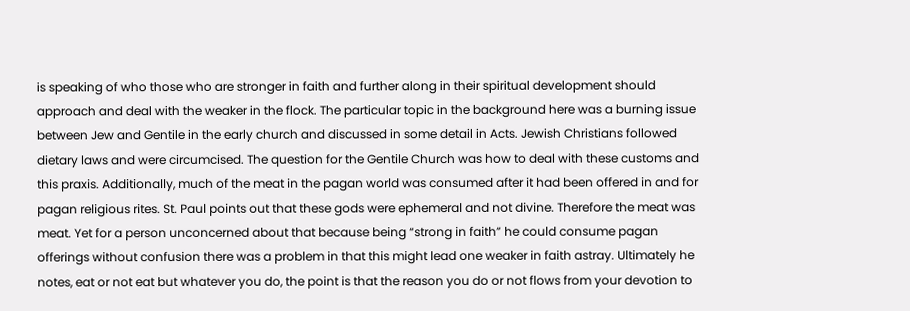is speaking of who those who are stronger in faith and further along in their spiritual development should approach and deal with the weaker in the flock. The particular topic in the background here was a burning issue between Jew and Gentile in the early church and discussed in some detail in Acts. Jewish Christians followed dietary laws and were circumcised. The question for the Gentile Church was how to deal with these customs and this praxis. Additionally, much of the meat in the pagan world was consumed after it had been offered in and for pagan religious rites. St. Paul points out that these gods were ephemeral and not divine. Therefore the meat was meat. Yet for a person unconcerned about that because being “strong in faith” he could consume pagan offerings without confusion there was a problem in that this might lead one weaker in faith astray. Ultimately he notes, eat or not eat but whatever you do, the point is that the reason you do or not flows from your devotion to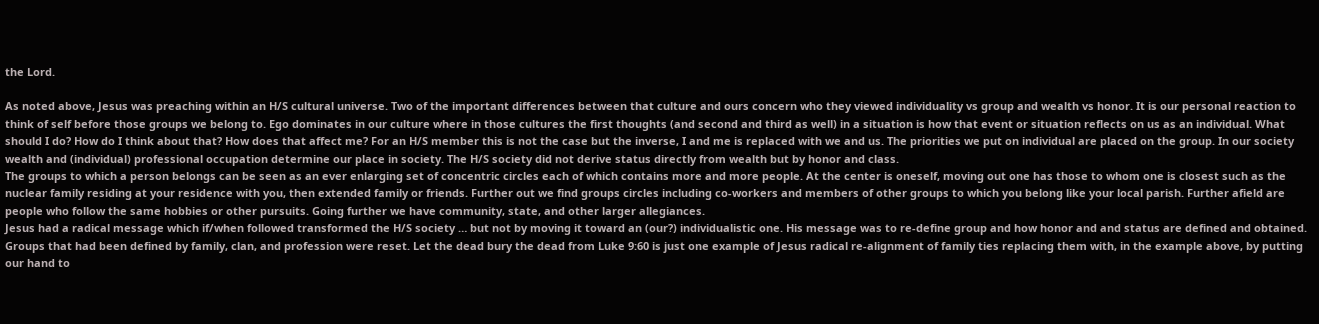the Lord.

As noted above, Jesus was preaching within an H/S cultural universe. Two of the important differences between that culture and ours concern who they viewed individuality vs group and wealth vs honor. It is our personal reaction to think of self before those groups we belong to. Ego dominates in our culture where in those cultures the first thoughts (and second and third as well) in a situation is how that event or situation reflects on us as an individual. What should I do? How do I think about that? How does that affect me? For an H/S member this is not the case but the inverse, I and me is replaced with we and us. The priorities we put on individual are placed on the group. In our society wealth and (individual) professional occupation determine our place in society. The H/S society did not derive status directly from wealth but by honor and class.
The groups to which a person belongs can be seen as an ever enlarging set of concentric circles each of which contains more and more people. At the center is oneself, moving out one has those to whom one is closest such as the nuclear family residing at your residence with you, then extended family or friends. Further out we find groups circles including co-workers and members of other groups to which you belong like your local parish. Further afield are people who follow the same hobbies or other pursuits. Going further we have community, state, and other larger allegiances.
Jesus had a radical message which if/when followed transformed the H/S society … but not by moving it toward an (our?) individualistic one. His message was to re-define group and how honor and and status are defined and obtained. Groups that had been defined by family, clan, and profession were reset. Let the dead bury the dead from Luke 9:60 is just one example of Jesus radical re-alignment of family ties replacing them with, in the example above, by putting our hand to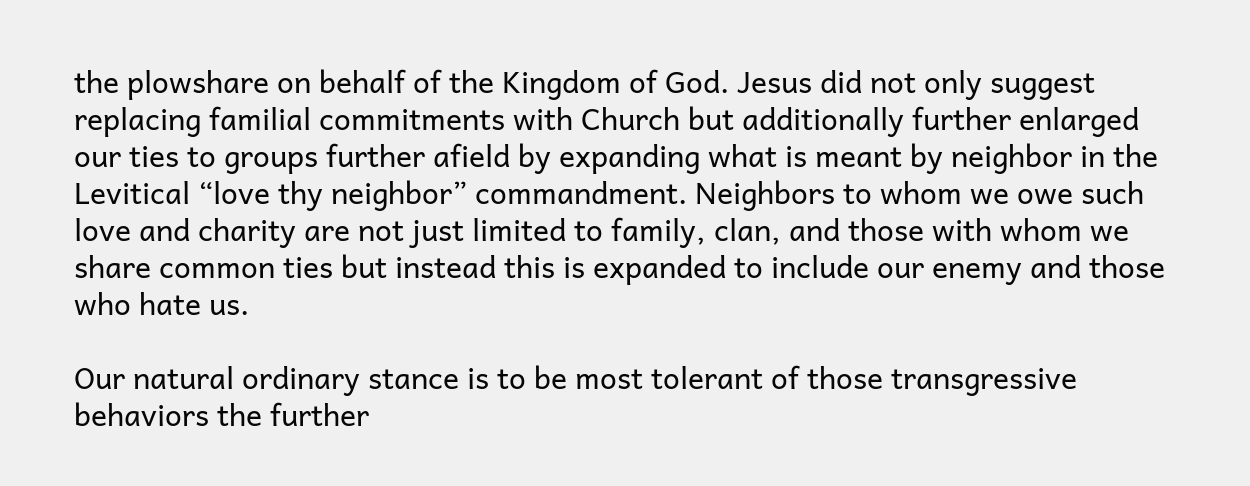the plowshare on behalf of the Kingdom of God. Jesus did not only suggest replacing familial commitments with Church but additionally further enlarged our ties to groups further afield by expanding what is meant by neighbor in the Levitical “love thy neighbor” commandment. Neighbors to whom we owe such love and charity are not just limited to family, clan, and those with whom we share common ties but instead this is expanded to include our enemy and those who hate us.

Our natural ordinary stance is to be most tolerant of those transgressive behaviors the further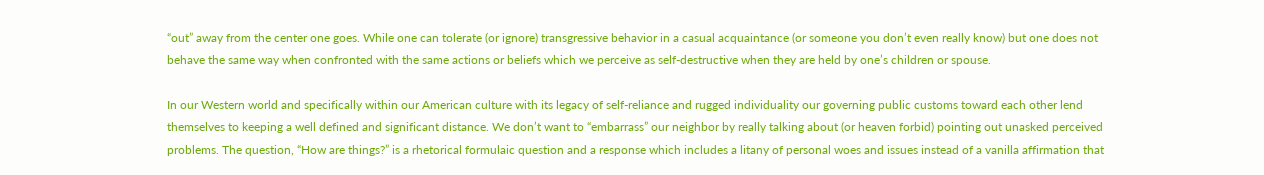“out” away from the center one goes. While one can tolerate (or ignore) transgressive behavior in a casual acquaintance (or someone you don’t even really know) but one does not behave the same way when confronted with the same actions or beliefs which we perceive as self-destructive when they are held by one’s children or spouse.

In our Western world and specifically within our American culture with its legacy of self-reliance and rugged individuality our governing public customs toward each other lend themselves to keeping a well defined and significant distance. We don’t want to “embarrass” our neighbor by really talking about (or heaven forbid) pointing out unasked perceived problems. The question, “How are things?” is a rhetorical formulaic question and a response which includes a litany of personal woes and issues instead of a vanilla affirmation that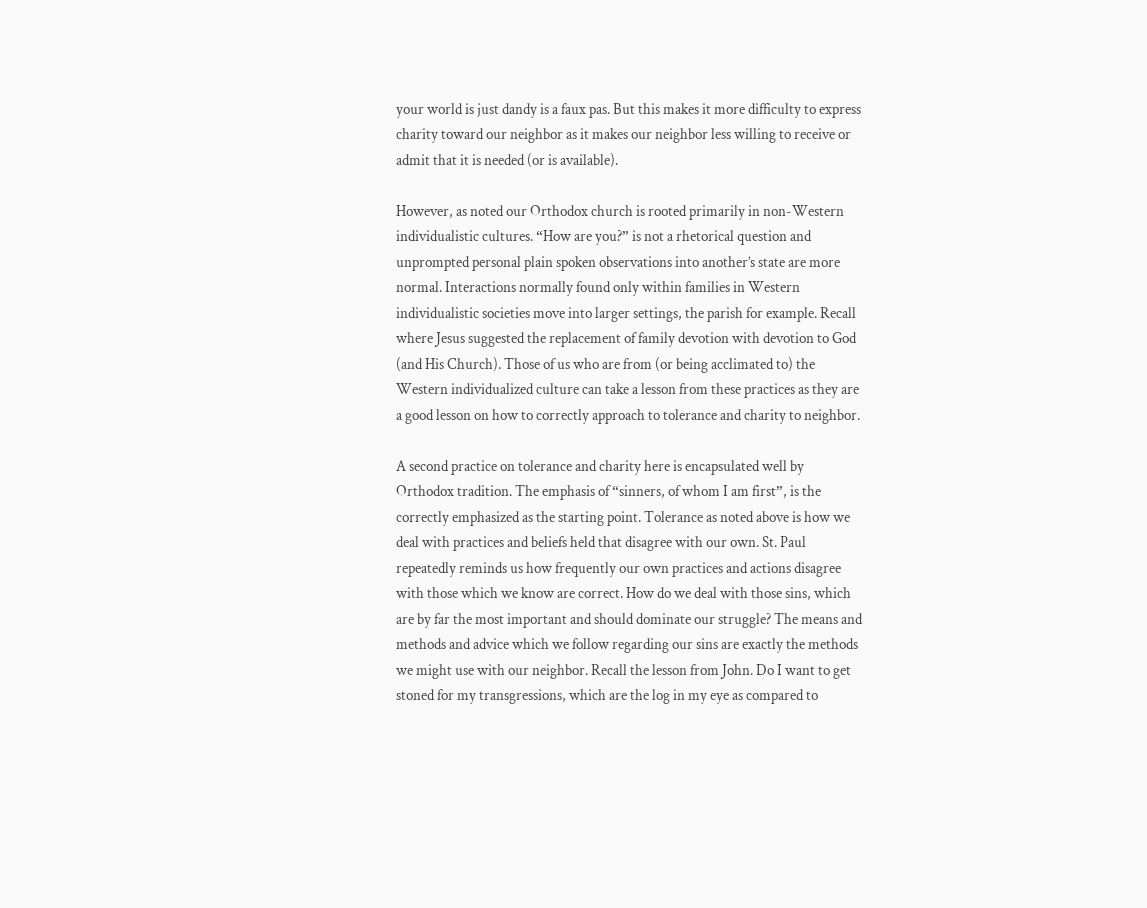your world is just dandy is a faux pas. But this makes it more difficulty to express charity toward our neighbor as it makes our neighbor less willing to receive or admit that it is needed (or is available).

However, as noted our Orthodox church is rooted primarily in non-Western individualistic cultures. “How are you?” is not a rhetorical question and unprompted personal plain spoken observations into another’s state are more normal. Interactions normally found only within families in Western individualistic societies move into larger settings, the parish for example. Recall where Jesus suggested the replacement of family devotion with devotion to God (and His Church). Those of us who are from (or being acclimated to) the Western individualized culture can take a lesson from these practices as they are a good lesson on how to correctly approach to tolerance and charity to neighbor.

A second practice on tolerance and charity here is encapsulated well by Orthodox tradition. The emphasis of “sinners, of whom I am first”, is the correctly emphasized as the starting point. Tolerance as noted above is how we deal with practices and beliefs held that disagree with our own. St. Paul repeatedly reminds us how frequently our own practices and actions disagree with those which we know are correct. How do we deal with those sins, which are by far the most important and should dominate our struggle? The means and methods and advice which we follow regarding our sins are exactly the methods we might use with our neighbor. Recall the lesson from John. Do I want to get stoned for my transgressions, which are the log in my eye as compared to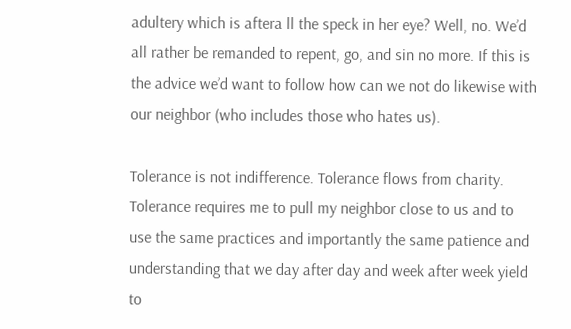adultery which is aftera ll the speck in her eye? Well, no. We’d all rather be remanded to repent, go, and sin no more. If this is the advice we’d want to follow how can we not do likewise with our neighbor (who includes those who hates us).

Tolerance is not indifference. Tolerance flows from charity. Tolerance requires me to pull my neighbor close to us and to use the same practices and importantly the same patience and understanding that we day after day and week after week yield to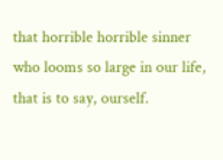that horrible horrible sinner who looms so large in our life, that is to say, ourself.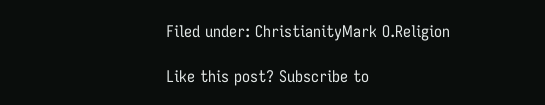Filed under: ChristianityMark O.Religion

Like this post? Subscribe to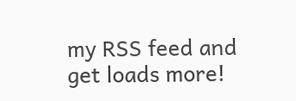my RSS feed and get loads more!